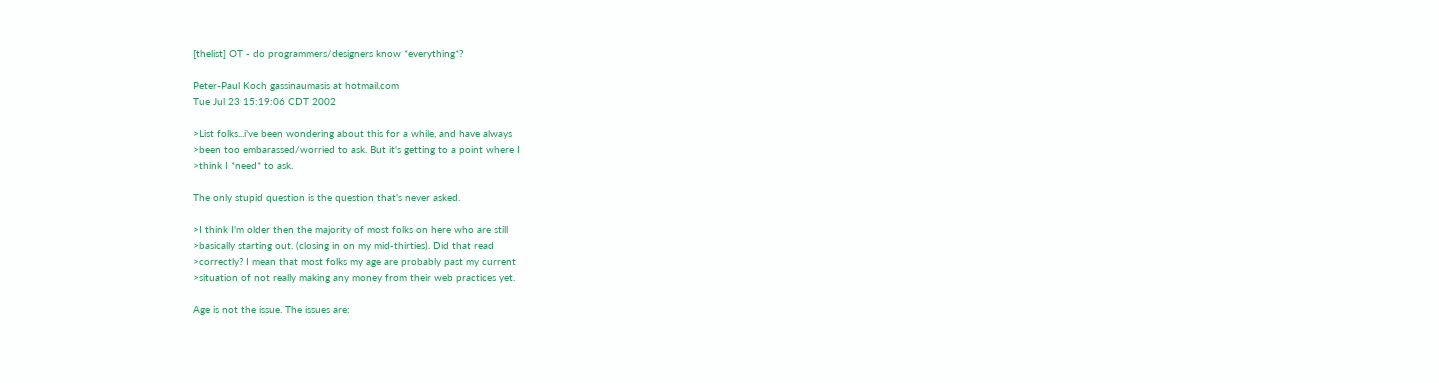[thelist] OT - do programmers/designers know *everything*?

Peter-Paul Koch gassinaumasis at hotmail.com
Tue Jul 23 15:19:06 CDT 2002

>List folks...i've been wondering about this for a while, and have always
>been too embarassed/worried to ask. But it's getting to a point where I
>think I *need* to ask.

The only stupid question is the question that's never asked.

>I think I'm older then the majority of most folks on here who are still
>basically starting out. (closing in on my mid-thirties). Did that read
>correctly? I mean that most folks my age are probably past my current
>situation of not really making any money from their web practices yet.

Age is not the issue. The issues are: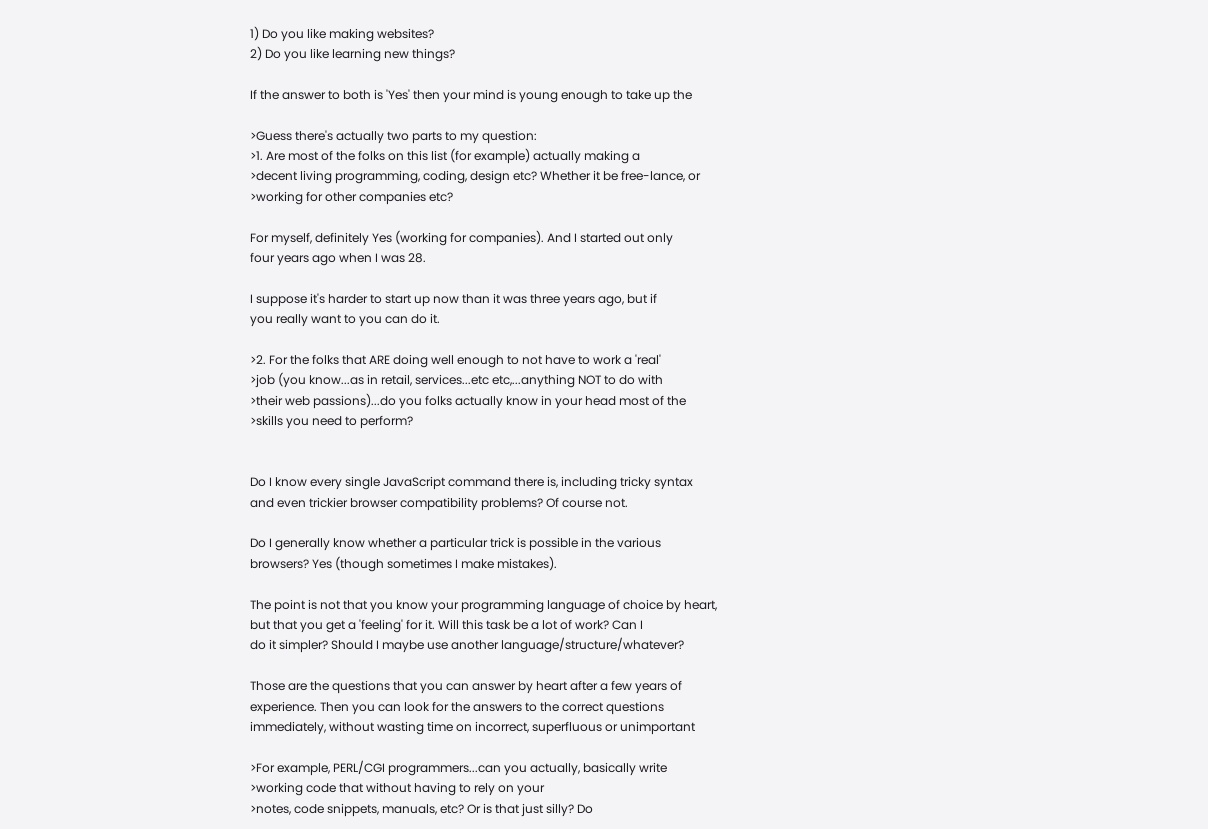1) Do you like making websites?
2) Do you like learning new things?

If the answer to both is 'Yes' then your mind is young enough to take up the

>Guess there's actually two parts to my question:
>1. Are most of the folks on this list (for example) actually making a
>decent living programming, coding, design etc? Whether it be free-lance, or
>working for other companies etc?

For myself, definitely Yes (working for companies). And I started out only
four years ago when I was 28.

I suppose it's harder to start up now than it was three years ago, but if
you really want to you can do it.

>2. For the folks that ARE doing well enough to not have to work a 'real'
>job (you know...as in retail, services...etc etc,...anything NOT to do with
>their web passions)...do you folks actually know in your head most of the
>skills you need to perform?


Do I know every single JavaScript command there is, including tricky syntax
and even trickier browser compatibility problems? Of course not.

Do I generally know whether a particular trick is possible in the various
browsers? Yes (though sometimes I make mistakes).

The point is not that you know your programming language of choice by heart,
but that you get a 'feeling' for it. Will this task be a lot of work? Can I
do it simpler? Should I maybe use another language/structure/whatever?

Those are the questions that you can answer by heart after a few years of
experience. Then you can look for the answers to the correct questions
immediately, without wasting time on incorrect, superfluous or unimportant

>For example, PERL/CGI programmers...can you actually, basically write
>working code that without having to rely on your
>notes, code snippets, manuals, etc? Or is that just silly? Do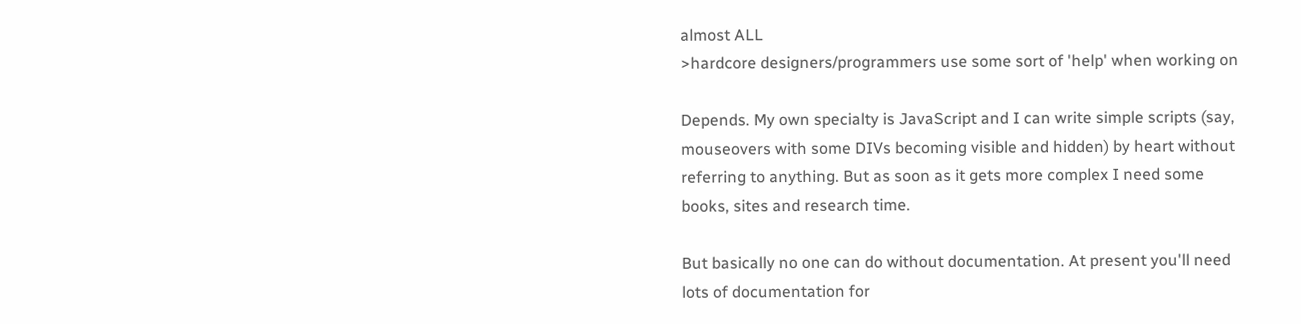almost ALL
>hardcore designers/programmers use some sort of 'help' when working on

Depends. My own specialty is JavaScript and I can write simple scripts (say,
mouseovers with some DIVs becoming visible and hidden) by heart without
referring to anything. But as soon as it gets more complex I need some
books, sites and research time.

But basically no one can do without documentation. At present you'll need
lots of documentation for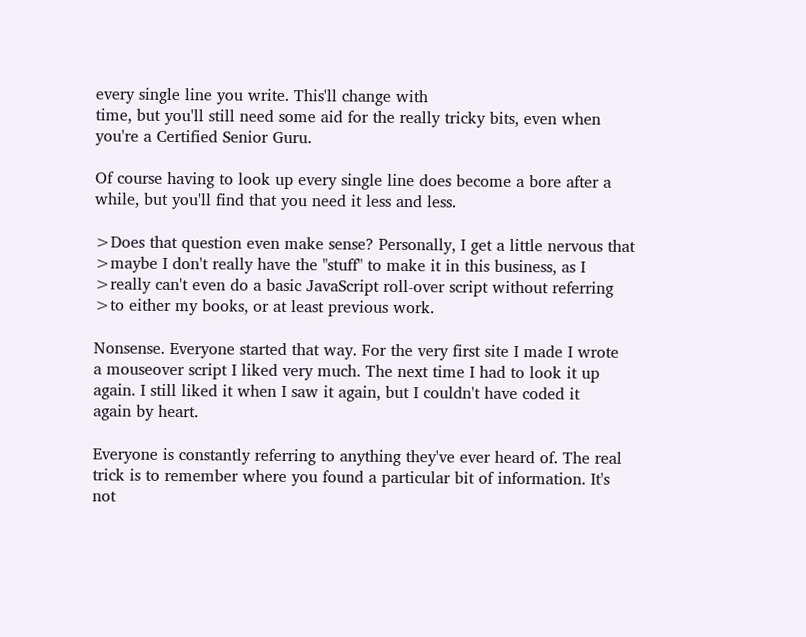every single line you write. This'll change with
time, but you'll still need some aid for the really tricky bits, even when
you're a Certified Senior Guru.

Of course having to look up every single line does become a bore after a
while, but you'll find that you need it less and less.

>Does that question even make sense? Personally, I get a little nervous that
>maybe I don't really have the "stuff" to make it in this business, as I
>really can't even do a basic JavaScript roll-over script without referring
>to either my books, or at least previous work.

Nonsense. Everyone started that way. For the very first site I made I wrote
a mouseover script I liked very much. The next time I had to look it up
again. I still liked it when I saw it again, but I couldn't have coded it
again by heart.

Everyone is constantly referring to anything they've ever heard of. The real
trick is to remember where you found a particular bit of information. It's
not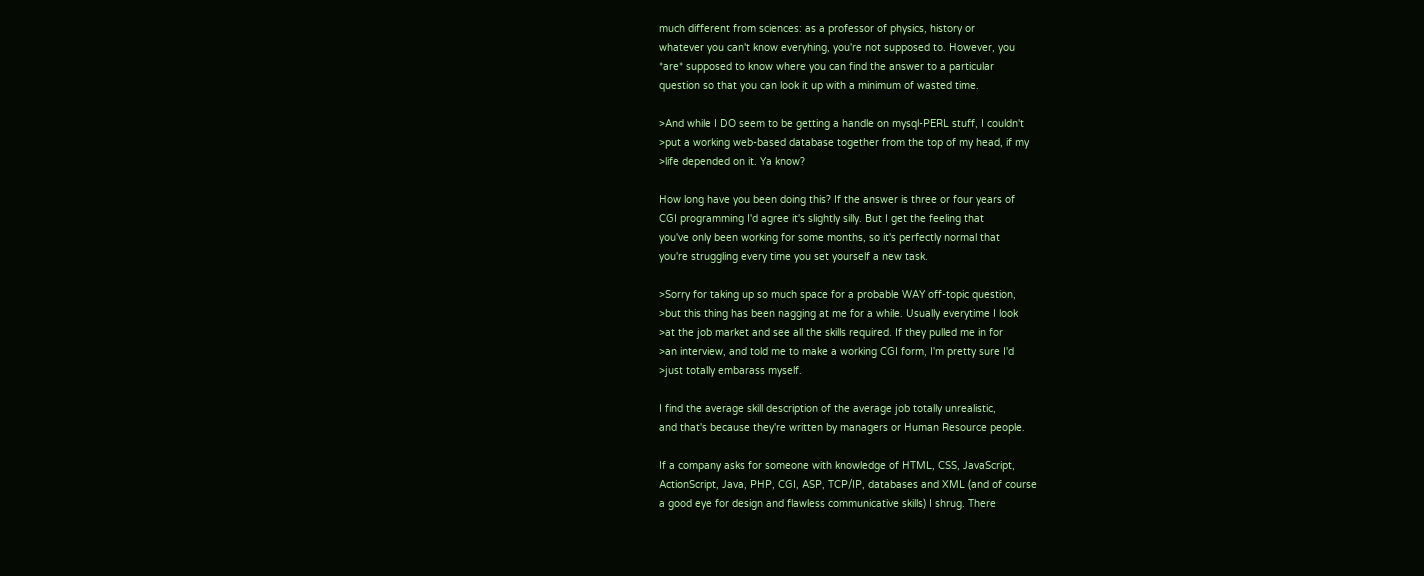much different from sciences: as a professor of physics, history or
whatever you can't know everyhing, you're not supposed to. However, you
*are* supposed to know where you can find the answer to a particular
question so that you can look it up with a minimum of wasted time.

>And while I DO seem to be getting a handle on mysql-PERL stuff, I couldn't
>put a working web-based database together from the top of my head, if my
>life depended on it. Ya know?

How long have you been doing this? If the answer is three or four years of
CGI programming I'd agree it's slightly silly. But I get the feeling that
you've only been working for some months, so it's perfectly normal that
you're struggling every time you set yourself a new task.

>Sorry for taking up so much space for a probable WAY off-topic question,
>but this thing has been nagging at me for a while. Usually everytime I look
>at the job market and see all the skills required. If they pulled me in for
>an interview, and told me to make a working CGI form, I'm pretty sure I'd
>just totally embarass myself.

I find the average skill description of the average job totally unrealistic,
and that's because they're written by managers or Human Resource people.

If a company asks for someone with knowledge of HTML, CSS, JavaScript,
ActionScript, Java, PHP, CGI, ASP, TCP/IP, databases and XML (and of course
a good eye for design and flawless communicative skills) I shrug. There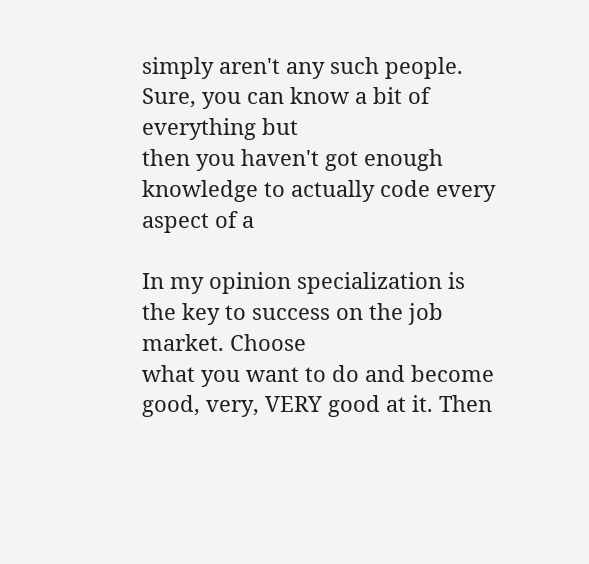simply aren't any such people. Sure, you can know a bit of everything but
then you haven't got enough knowledge to actually code every aspect of a

In my opinion specialization is the key to success on the job market. Choose
what you want to do and become good, very, VERY good at it. Then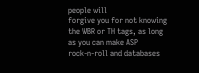people will
forgive you for not knowing the WBR or TH tags, as long as you can make ASP
rock-n-roll and databases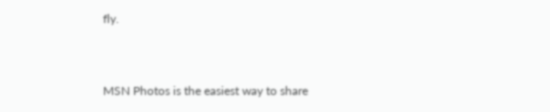fly.


MSN Photos is the easiest way to share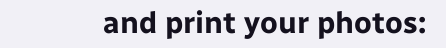and print your photos: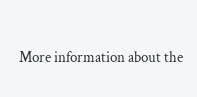More information about the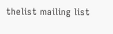thelist mailing list